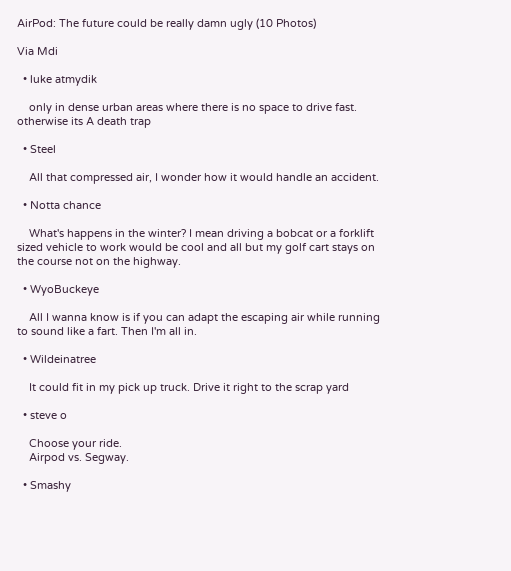AirPod: The future could be really damn ugly (10 Photos)

Via Mdi

  • luke atmydik

    only in dense urban areas where there is no space to drive fast. otherwise its A death trap

  • Steel

    All that compressed air, I wonder how it would handle an accident.

  • Notta chance

    What's happens in the winter? I mean driving a bobcat or a forklift sized vehicle to work would be cool and all but my golf cart stays on the course not on the highway.

  • WyoBuckeye

    All I wanna know is if you can adapt the escaping air while running to sound like a fart. Then I'm all in.

  • Wildeinatree

    It could fit in my pick up truck. Drive it right to the scrap yard

  • steve o

    Choose your ride.
    Airpod vs. Segway.

  • Smashy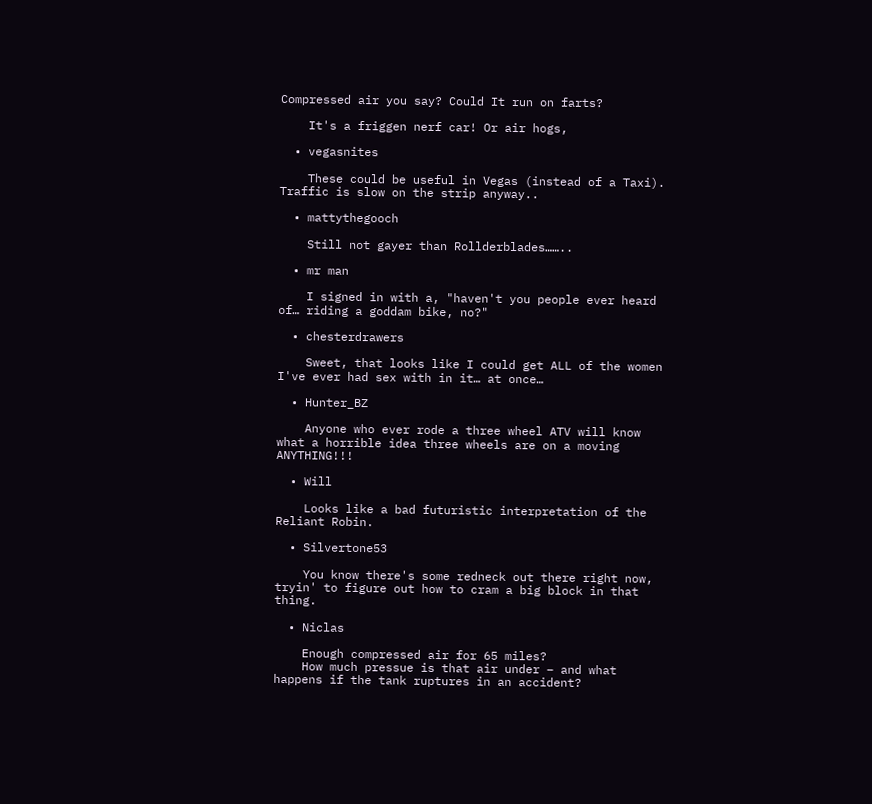Compressed air you say? Could It run on farts?

    It's a friggen nerf car! Or air hogs,

  • vegasnites

    These could be useful in Vegas (instead of a Taxi). Traffic is slow on the strip anyway..

  • mattythegooch

    Still not gayer than Rollderblades……..

  • mr man

    I signed in with a, "haven't you people ever heard of… riding a goddam bike, no?"

  • chesterdrawers

    Sweet, that looks like I could get ALL of the women I've ever had sex with in it… at once…

  • Hunter_BZ

    Anyone who ever rode a three wheel ATV will know what a horrible idea three wheels are on a moving ANYTHING!!!

  • Will

    Looks like a bad futuristic interpretation of the Reliant Robin.

  • Silvertone53

    You know there's some redneck out there right now, tryin' to figure out how to cram a big block in that thing.

  • Niclas

    Enough compressed air for 65 miles?
    How much pressue is that air under – and what happens if the tank ruptures in an accident?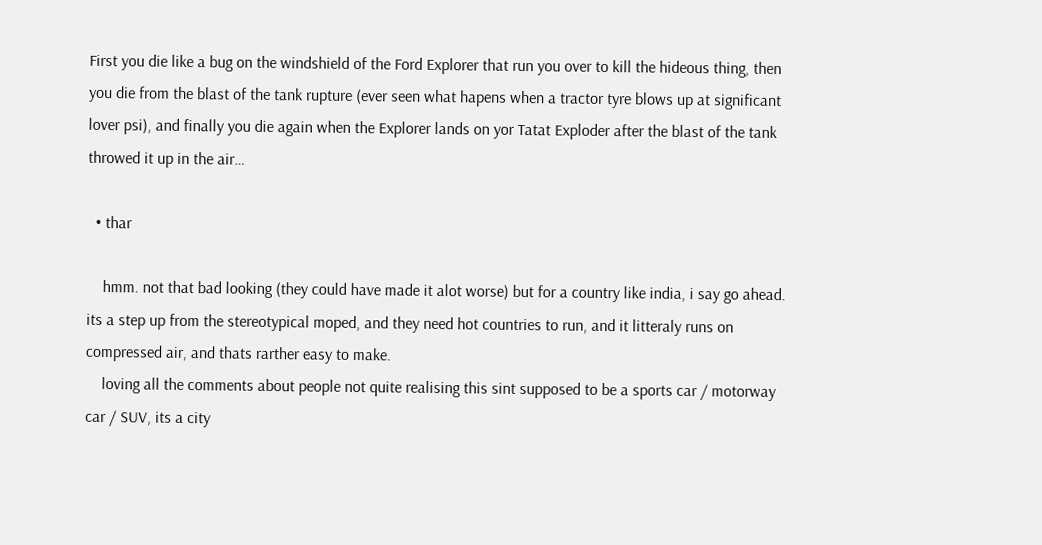First you die like a bug on the windshield of the Ford Explorer that run you over to kill the hideous thing, then you die from the blast of the tank rupture (ever seen what hapens when a tractor tyre blows up at significant lover psi), and finally you die again when the Explorer lands on yor Tatat Exploder after the blast of the tank throwed it up in the air…

  • thar

    hmm. not that bad looking (they could have made it alot worse) but for a country like india, i say go ahead. its a step up from the stereotypical moped, and they need hot countries to run, and it litteraly runs on compressed air, and thats rarther easy to make.
    loving all the comments about people not quite realising this sint supposed to be a sports car / motorway car / SUV, its a city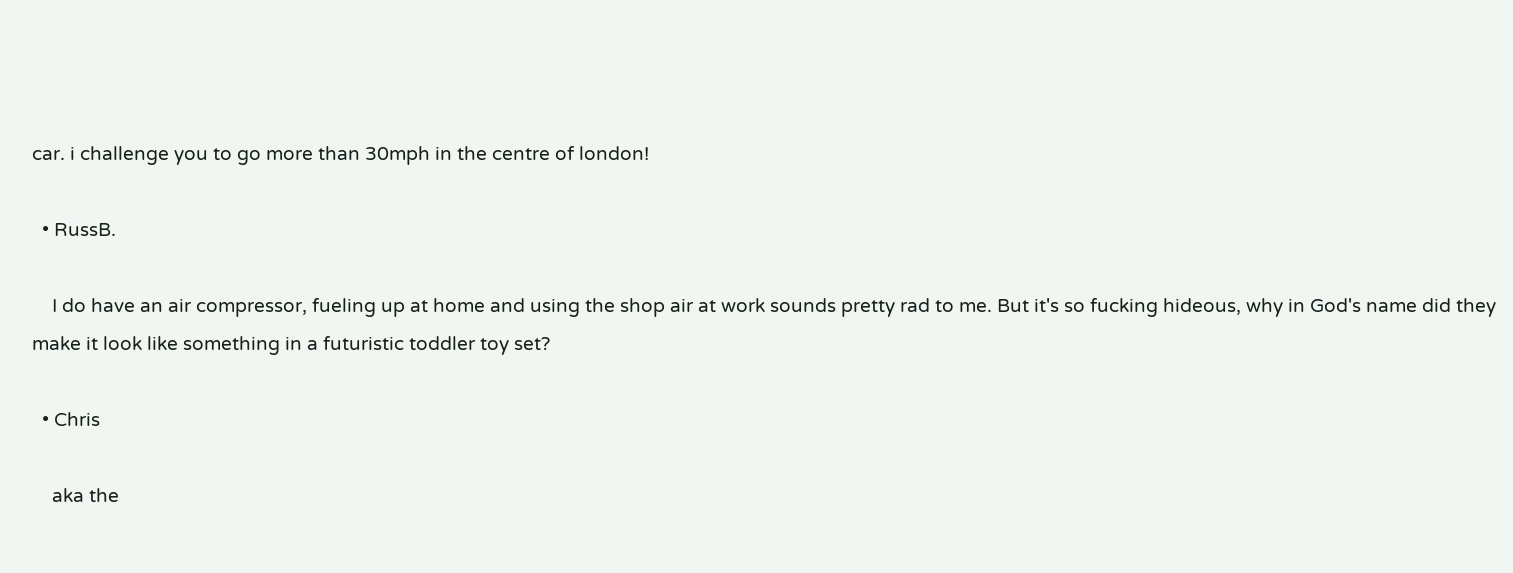car. i challenge you to go more than 30mph in the centre of london!

  • RussB.

    I do have an air compressor, fueling up at home and using the shop air at work sounds pretty rad to me. But it's so fucking hideous, why in God's name did they make it look like something in a futuristic toddler toy set?

  • Chris

    aka the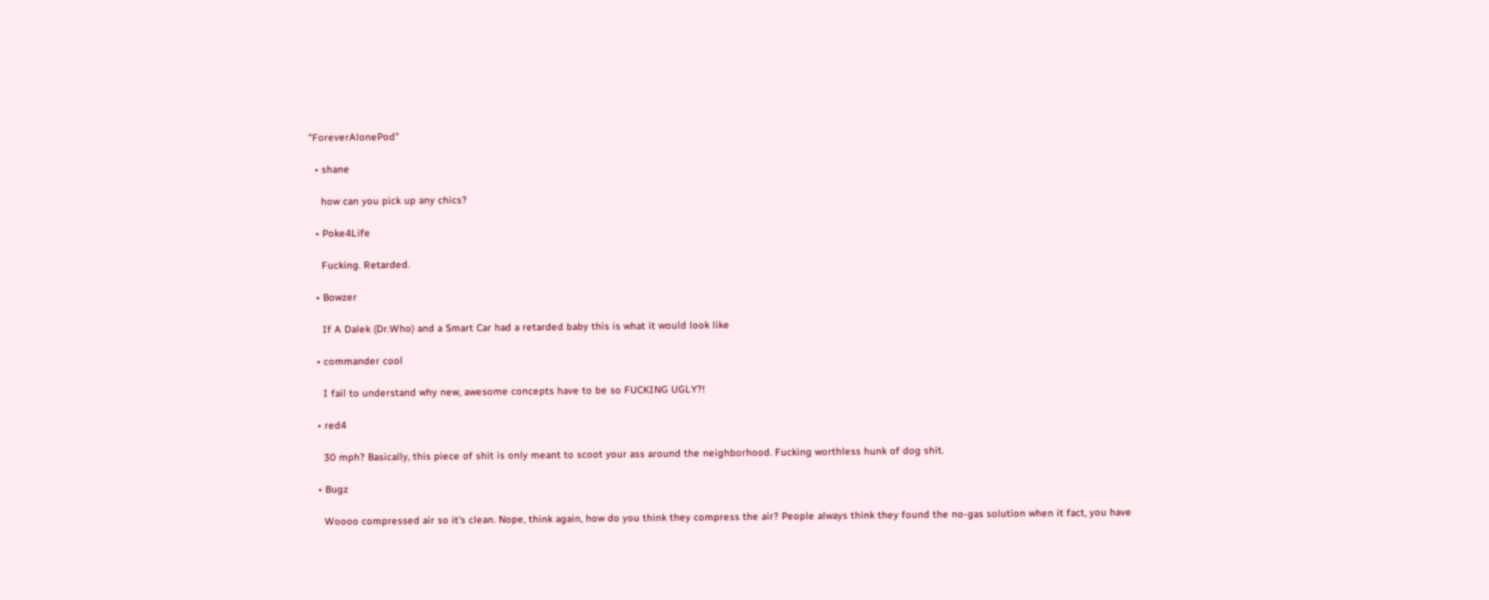"ForeverAlonePod"

  • shane

    how can you pick up any chics?

  • Poke4Life

    Fucking. Retarded.

  • Bowzer

    If A Dalek (Dr.Who) and a Smart Car had a retarded baby this is what it would look like

  • commander cool

    I fail to understand why new, awesome concepts have to be so FUCKING UGLY?!

  • red4

    30 mph? Basically, this piece of shit is only meant to scoot your ass around the neighborhood. Fucking worthless hunk of dog shit.

  • Bugz

    Woooo compressed air so it's clean. Nope, think again, how do you think they compress the air? People always think they found the no-gas solution when it fact, you have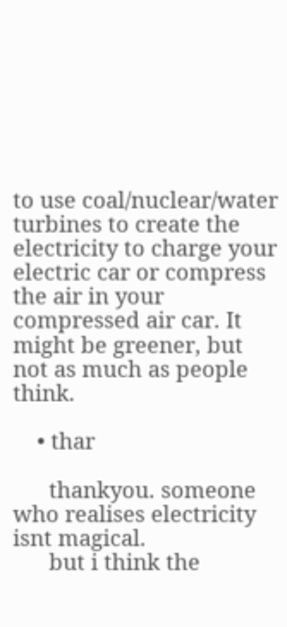to use coal/nuclear/water turbines to create the electricity to charge your electric car or compress the air in your compressed air car. It might be greener, but not as much as people think.

    • thar

      thankyou. someone who realises electricity isnt magical.
      but i think the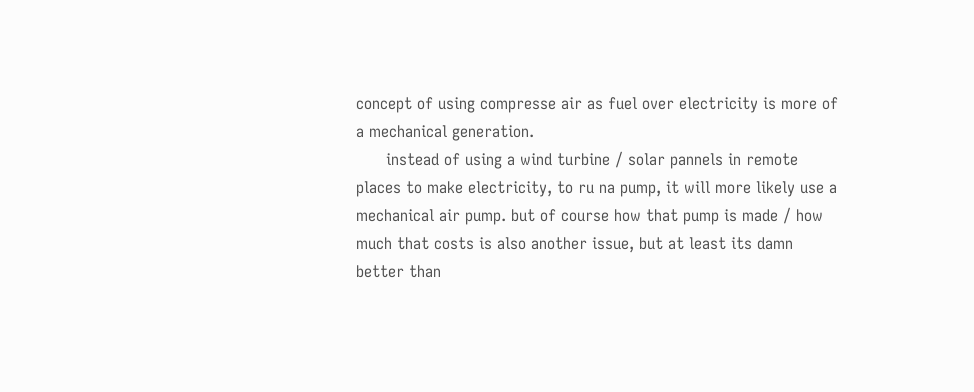concept of using compresse air as fuel over electricity is more of a mechanical generation.
      instead of using a wind turbine / solar pannels in remote places to make electricity, to ru na pump, it will more likely use a mechanical air pump. but of course how that pump is made / how much that costs is also another issue, but at least its damn better than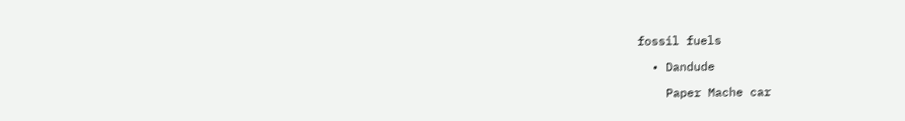fossil fuels

  • Dandude

    Paper Mache car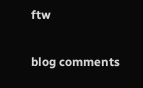ftw

blog comments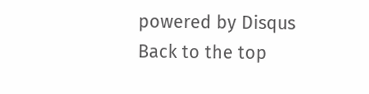powered by Disqus
Back to the top